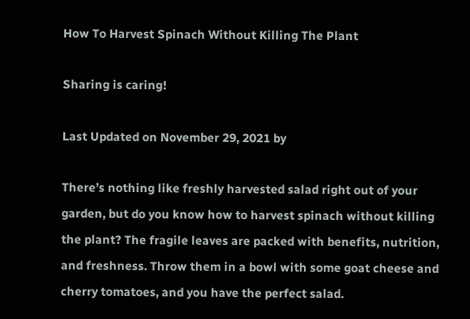How To Harvest Spinach Without Killing The Plant

Sharing is caring!

Last Updated on November 29, 2021 by

There’s nothing like freshly harvested salad right out of your garden, but do you know how to harvest spinach without killing the plant? The fragile leaves are packed with benefits, nutrition, and freshness. Throw them in a bowl with some goat cheese and cherry tomatoes, and you have the perfect salad.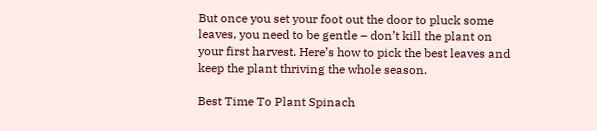But once you set your foot out the door to pluck some leaves, you need to be gentle – don’t kill the plant on your first harvest. Here’s how to pick the best leaves and keep the plant thriving the whole season.

Best Time To Plant Spinach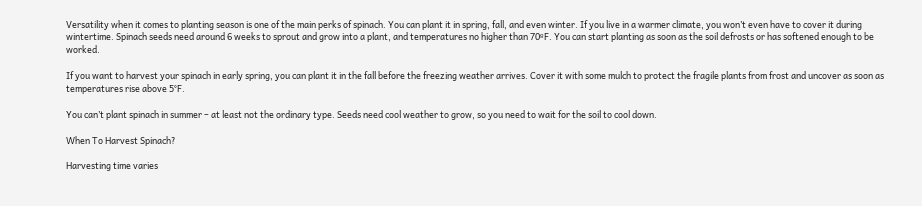Versatility when it comes to planting season is one of the main perks of spinach. You can plant it in spring, fall, and even winter. If you live in a warmer climate, you won’t even have to cover it during wintertime. Spinach seeds need around 6 weeks to sprout and grow into a plant, and temperatures no higher than 70ºF. You can start planting as soon as the soil defrosts or has softened enough to be worked.

If you want to harvest your spinach in early spring, you can plant it in the fall before the freezing weather arrives. Cover it with some mulch to protect the fragile plants from frost and uncover as soon as temperatures rise above 5°F.

You can’t plant spinach in summer – at least not the ordinary type. Seeds need cool weather to grow, so you need to wait for the soil to cool down.

When To Harvest Spinach?

Harvesting time varies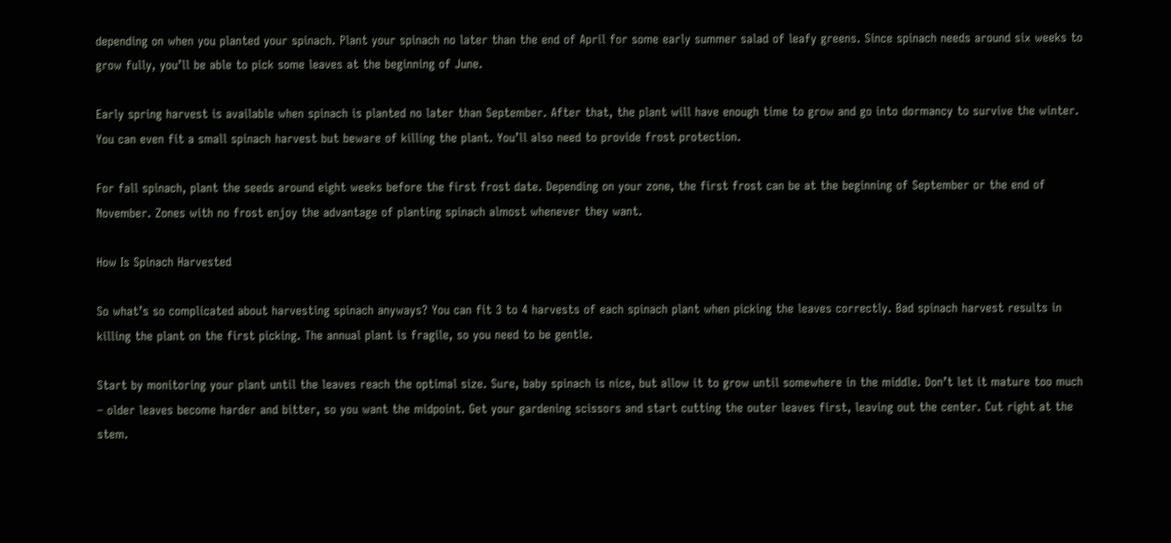depending on when you planted your spinach. Plant your spinach no later than the end of April for some early summer salad of leafy greens. Since spinach needs around six weeks to grow fully, you’ll be able to pick some leaves at the beginning of June.

Early spring harvest is available when spinach is planted no later than September. After that, the plant will have enough time to grow and go into dormancy to survive the winter. You can even fit a small spinach harvest but beware of killing the plant. You’ll also need to provide frost protection.

For fall spinach, plant the seeds around eight weeks before the first frost date. Depending on your zone, the first frost can be at the beginning of September or the end of November. Zones with no frost enjoy the advantage of planting spinach almost whenever they want.

How Is Spinach Harvested

So what’s so complicated about harvesting spinach anyways? You can fit 3 to 4 harvests of each spinach plant when picking the leaves correctly. Bad spinach harvest results in killing the plant on the first picking. The annual plant is fragile, so you need to be gentle.

Start by monitoring your plant until the leaves reach the optimal size. Sure, baby spinach is nice, but allow it to grow until somewhere in the middle. Don’t let it mature too much – older leaves become harder and bitter, so you want the midpoint. Get your gardening scissors and start cutting the outer leaves first, leaving out the center. Cut right at the stem.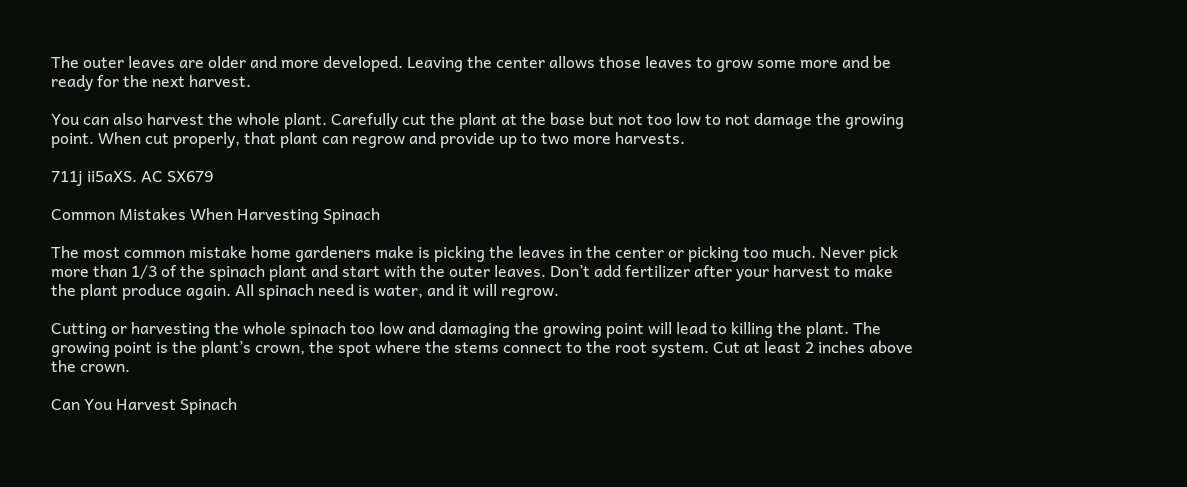The outer leaves are older and more developed. Leaving the center allows those leaves to grow some more and be ready for the next harvest.

You can also harvest the whole plant. Carefully cut the plant at the base but not too low to not damage the growing point. When cut properly, that plant can regrow and provide up to two more harvests.

711j ii5aXS. AC SX679

Common Mistakes When Harvesting Spinach

The most common mistake home gardeners make is picking the leaves in the center or picking too much. Never pick more than 1/3 of the spinach plant and start with the outer leaves. Don’t add fertilizer after your harvest to make the plant produce again. All spinach need is water, and it will regrow.

Cutting or harvesting the whole spinach too low and damaging the growing point will lead to killing the plant. The growing point is the plant’s crown, the spot where the stems connect to the root system. Cut at least 2 inches above the crown.

Can You Harvest Spinach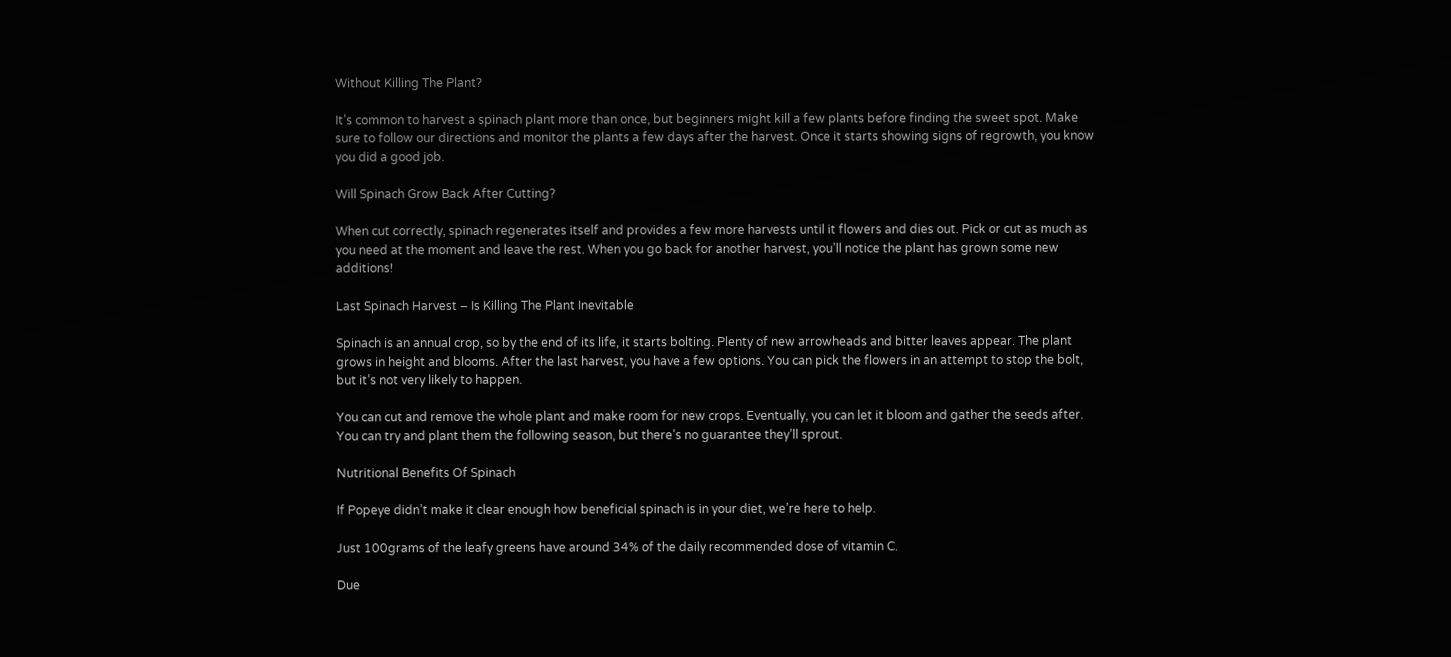Without Killing The Plant?

It’s common to harvest a spinach plant more than once, but beginners might kill a few plants before finding the sweet spot. Make sure to follow our directions and monitor the plants a few days after the harvest. Once it starts showing signs of regrowth, you know you did a good job.

Will Spinach Grow Back After Cutting?

When cut correctly, spinach regenerates itself and provides a few more harvests until it flowers and dies out. Pick or cut as much as you need at the moment and leave the rest. When you go back for another harvest, you’ll notice the plant has grown some new additions!

Last Spinach Harvest – Is Killing The Plant Inevitable

Spinach is an annual crop, so by the end of its life, it starts bolting. Plenty of new arrowheads and bitter leaves appear. The plant grows in height and blooms. After the last harvest, you have a few options. You can pick the flowers in an attempt to stop the bolt, but it’s not very likely to happen.

You can cut and remove the whole plant and make room for new crops. Eventually, you can let it bloom and gather the seeds after. You can try and plant them the following season, but there’s no guarantee they’ll sprout.

Nutritional Benefits Of Spinach

If Popeye didn’t make it clear enough how beneficial spinach is in your diet, we’re here to help.

Just 100grams of the leafy greens have around 34% of the daily recommended dose of vitamin C.

Due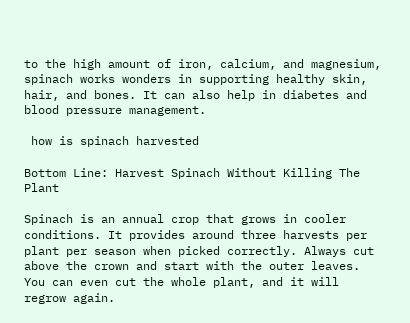to the high amount of iron, calcium, and magnesium, spinach works wonders in supporting healthy skin, hair, and bones. It can also help in diabetes and blood pressure management.

 how is spinach harvested

Bottom Line: Harvest Spinach Without Killing The Plant

Spinach is an annual crop that grows in cooler conditions. It provides around three harvests per plant per season when picked correctly. Always cut above the crown and start with the outer leaves. You can even cut the whole plant, and it will regrow again.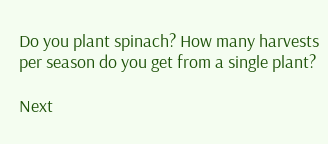Do you plant spinach? How many harvests per season do you get from a single plant?

Next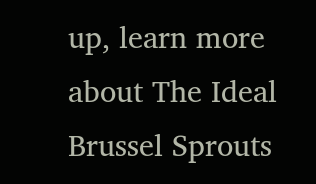up, learn more about The Ideal Brussel Sprouts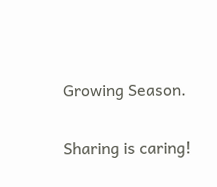Growing Season.

Sharing is caring!